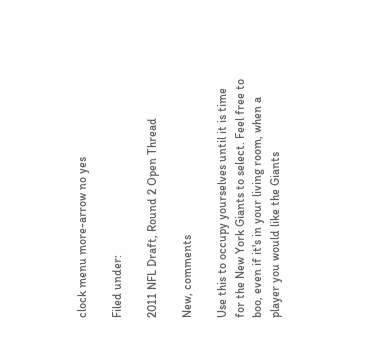clock menu more-arrow no yes

Filed under:

2011 NFL Draft, Round 2 Open Thread

New, comments

Use this to occupy yourselves until it is time for the New York Giants to select. Feel free to boo, even if it's in your living room, when a player you would like the Giants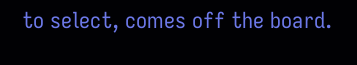to select, comes off the board.